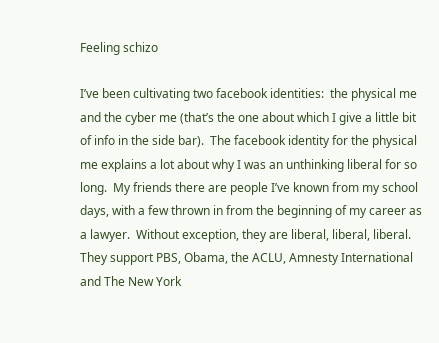Feeling schizo

I’ve been cultivating two facebook identities:  the physical me and the cyber me (that’s the one about which I give a little bit of info in the side bar).  The facebook identity for the physical me explains a lot about why I was an unthinking liberal for so long.  My friends there are people I’ve known from my school days, with a few thrown in from the beginning of my career as a lawyer.  Without exception, they are liberal, liberal, liberal.  They support PBS, Obama, the ACLU, Amnesty International and The New York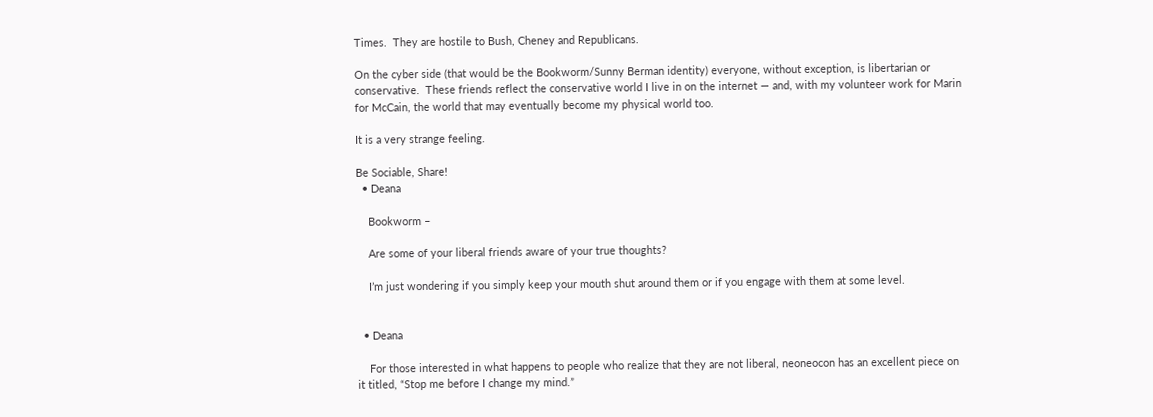Times.  They are hostile to Bush, Cheney and Republicans.

On the cyber side (that would be the Bookworm/Sunny Berman identity) everyone, without exception, is libertarian or conservative.  These friends reflect the conservative world I live in on the internet — and, with my volunteer work for Marin for McCain, the world that may eventually become my physical world too.

It is a very strange feeling.

Be Sociable, Share!
  • Deana

    Bookworm –

    Are some of your liberal friends aware of your true thoughts?

    I’m just wondering if you simply keep your mouth shut around them or if you engage with them at some level.


  • Deana

    For those interested in what happens to people who realize that they are not liberal, neoneocon has an excellent piece on it titled, “Stop me before I change my mind.”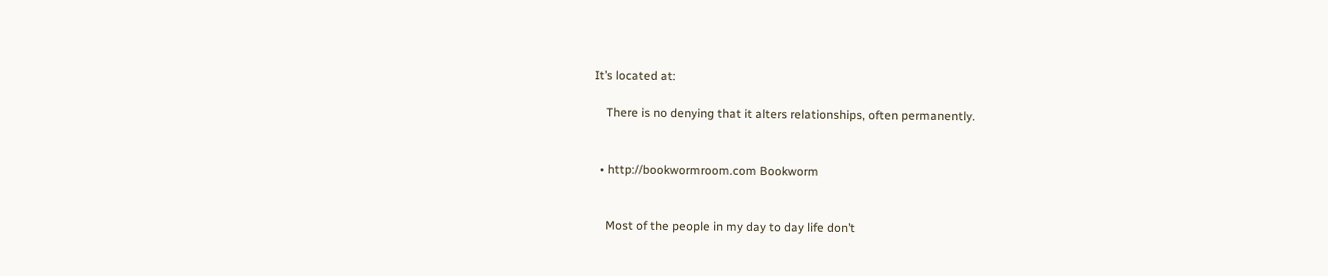It’s located at:

    There is no denying that it alters relationships, often permanently.


  • http://bookwormroom.com Bookworm


    Most of the people in my day to day life don’t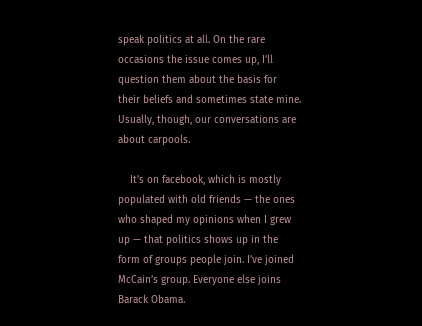speak politics at all. On the rare occasions the issue comes up, I’ll question them about the basis for their beliefs and sometimes state mine. Usually, though, our conversations are about carpools.

    It’s on facebook, which is mostly populated with old friends — the ones who shaped my opinions when I grew up — that politics shows up in the form of groups people join. I’ve joined McCain’s group. Everyone else joins Barack Obama.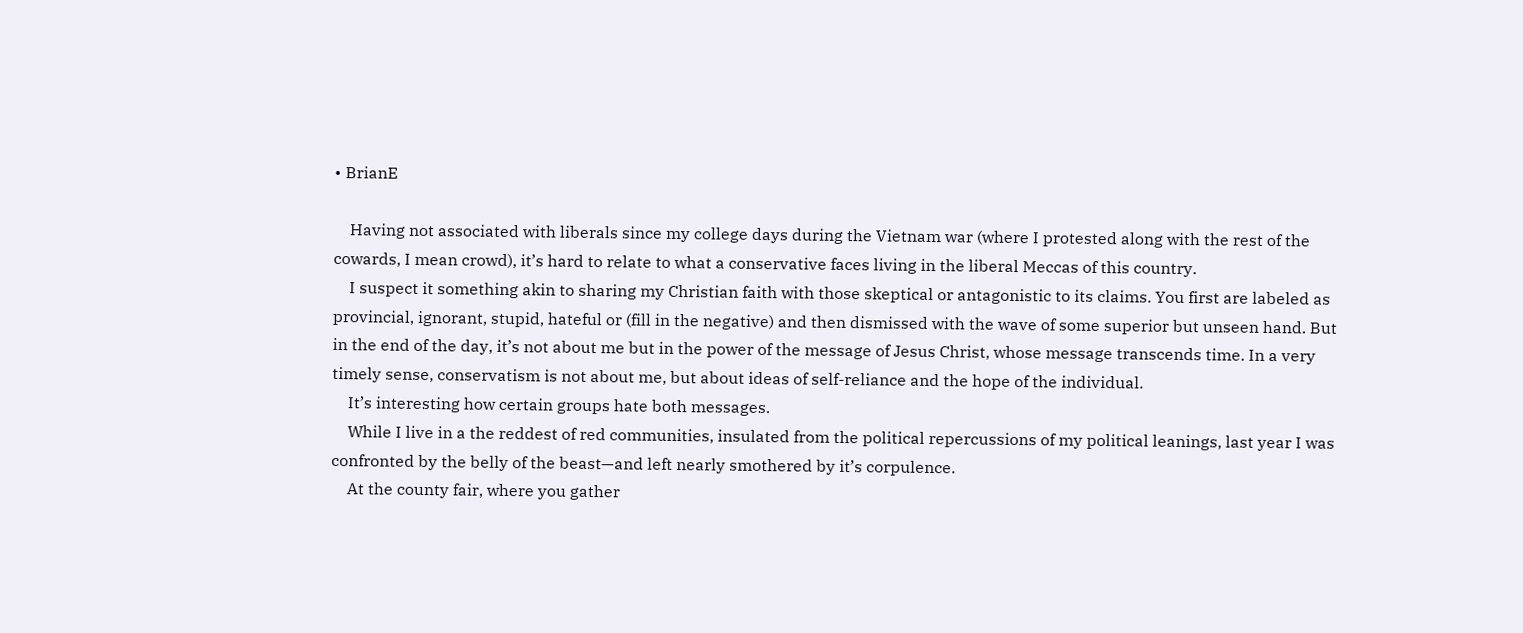• BrianE

    Having not associated with liberals since my college days during the Vietnam war (where I protested along with the rest of the cowards, I mean crowd), it’s hard to relate to what a conservative faces living in the liberal Meccas of this country.
    I suspect it something akin to sharing my Christian faith with those skeptical or antagonistic to its claims. You first are labeled as provincial, ignorant, stupid, hateful or (fill in the negative) and then dismissed with the wave of some superior but unseen hand. But in the end of the day, it’s not about me but in the power of the message of Jesus Christ, whose message transcends time. In a very timely sense, conservatism is not about me, but about ideas of self-reliance and the hope of the individual.
    It’s interesting how certain groups hate both messages.
    While I live in a the reddest of red communities, insulated from the political repercussions of my political leanings, last year I was confronted by the belly of the beast—and left nearly smothered by it’s corpulence.
    At the county fair, where you gather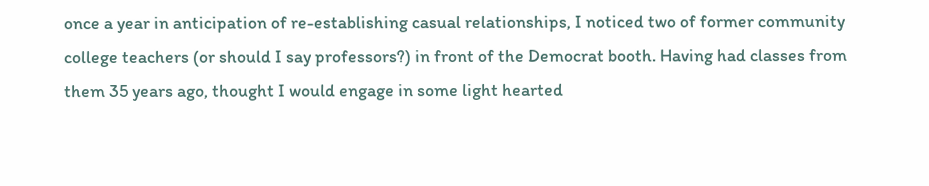once a year in anticipation of re-establishing casual relationships, I noticed two of former community college teachers (or should I say professors?) in front of the Democrat booth. Having had classes from them 35 years ago, thought I would engage in some light hearted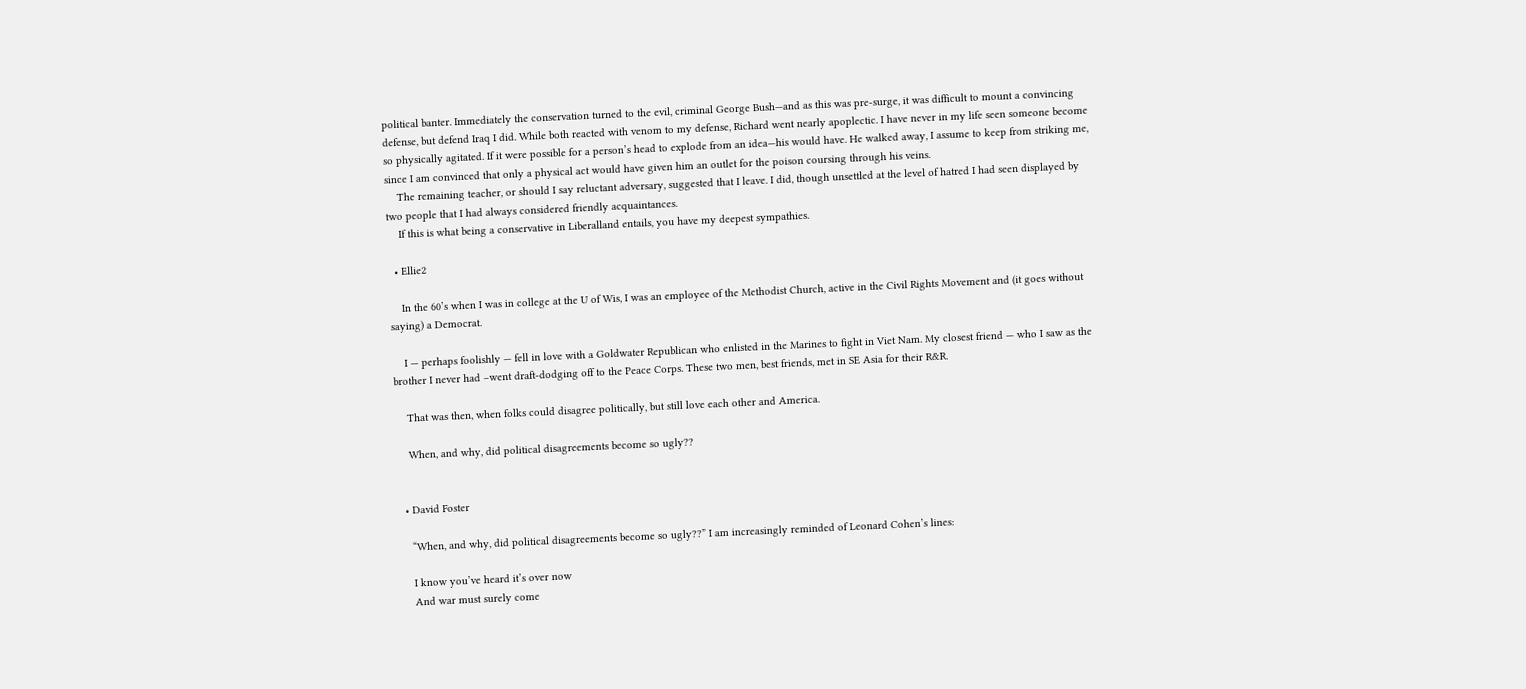political banter. Immediately the conservation turned to the evil, criminal George Bush—and as this was pre-surge, it was difficult to mount a convincing defense, but defend Iraq I did. While both reacted with venom to my defense, Richard went nearly apoplectic. I have never in my life seen someone become so physically agitated. If it were possible for a person’s head to explode from an idea—his would have. He walked away, I assume to keep from striking me, since I am convinced that only a physical act would have given him an outlet for the poison coursing through his veins.
    The remaining teacher, or should I say reluctant adversary, suggested that I leave. I did, though unsettled at the level of hatred I had seen displayed by two people that I had always considered friendly acquaintances.
    If this is what being a conservative in Liberalland entails, you have my deepest sympathies.

  • Ellie2

    In the 60’s when I was in college at the U of Wis, I was an employee of the Methodist Church, active in the Civil Rights Movement and (it goes without saying) a Democrat.

    I — perhaps foolishly — fell in love with a Goldwater Republican who enlisted in the Marines to fight in Viet Nam. My closest friend — who I saw as the brother I never had –went draft-dodging off to the Peace Corps. These two men, best friends, met in SE Asia for their R&R.

    That was then, when folks could disagree politically, but still love each other and America.

    When, and why, did political disagreements become so ugly??


  • David Foster

    “When, and why, did political disagreements become so ugly??” I am increasingly reminded of Leonard Cohen’s lines:

    I know you’ve heard it’s over now
    And war must surely come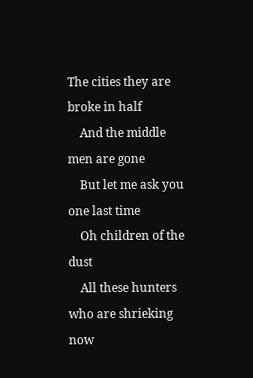The cities they are broke in half
    And the middle men are gone
    But let me ask you one last time
    Oh children of the dust
    All these hunters who are shrieking now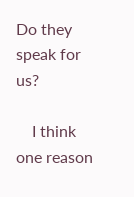Do they speak for us?

    I think one reason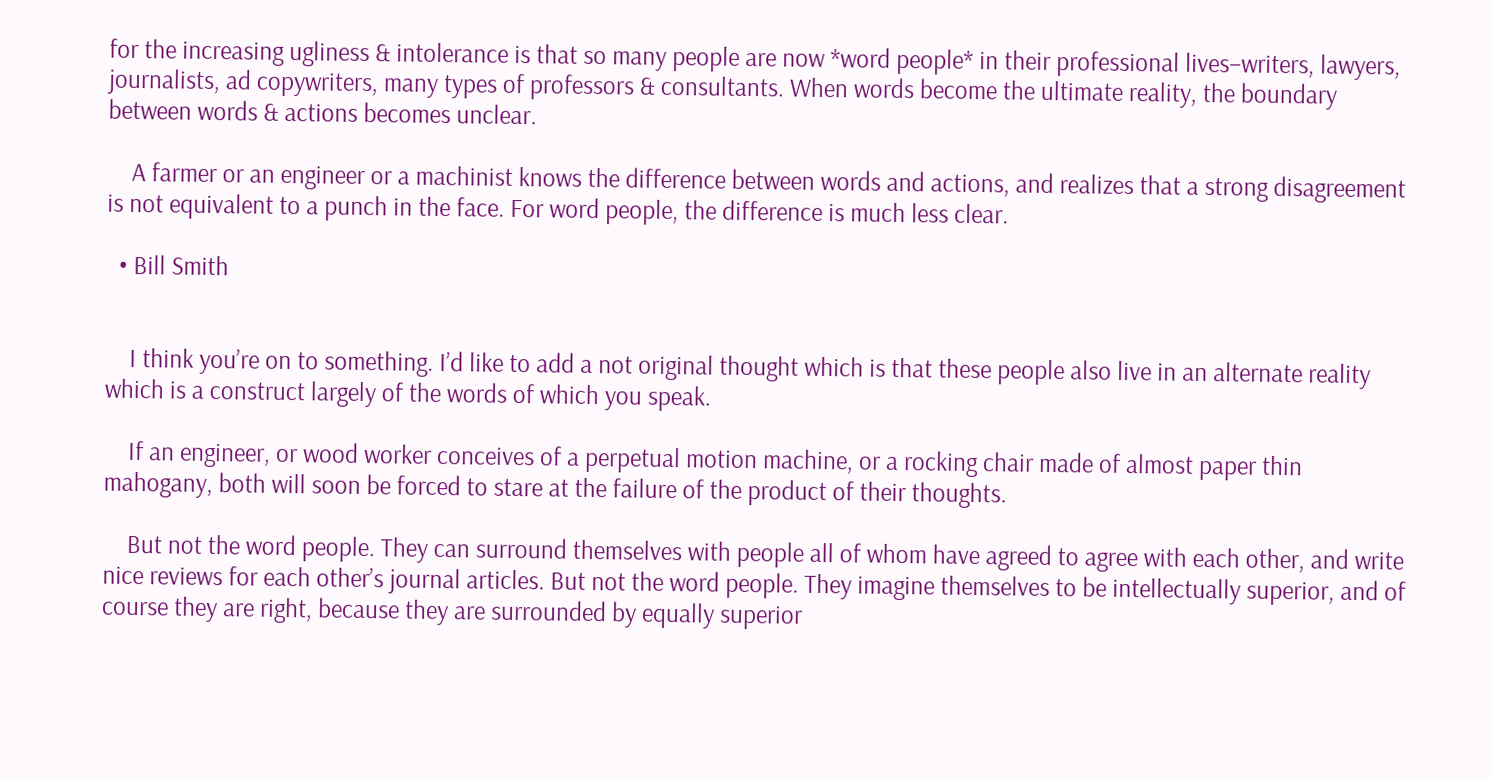for the increasing ugliness & intolerance is that so many people are now *word people* in their professional lives–writers, lawyers, journalists, ad copywriters, many types of professors & consultants. When words become the ultimate reality, the boundary between words & actions becomes unclear.

    A farmer or an engineer or a machinist knows the difference between words and actions, and realizes that a strong disagreement is not equivalent to a punch in the face. For word people, the difference is much less clear.

  • Bill Smith


    I think you’re on to something. I’d like to add a not original thought which is that these people also live in an alternate reality which is a construct largely of the words of which you speak.

    If an engineer, or wood worker conceives of a perpetual motion machine, or a rocking chair made of almost paper thin mahogany, both will soon be forced to stare at the failure of the product of their thoughts.

    But not the word people. They can surround themselves with people all of whom have agreed to agree with each other, and write nice reviews for each other’s journal articles. But not the word people. They imagine themselves to be intellectually superior, and of course they are right, because they are surrounded by equally superior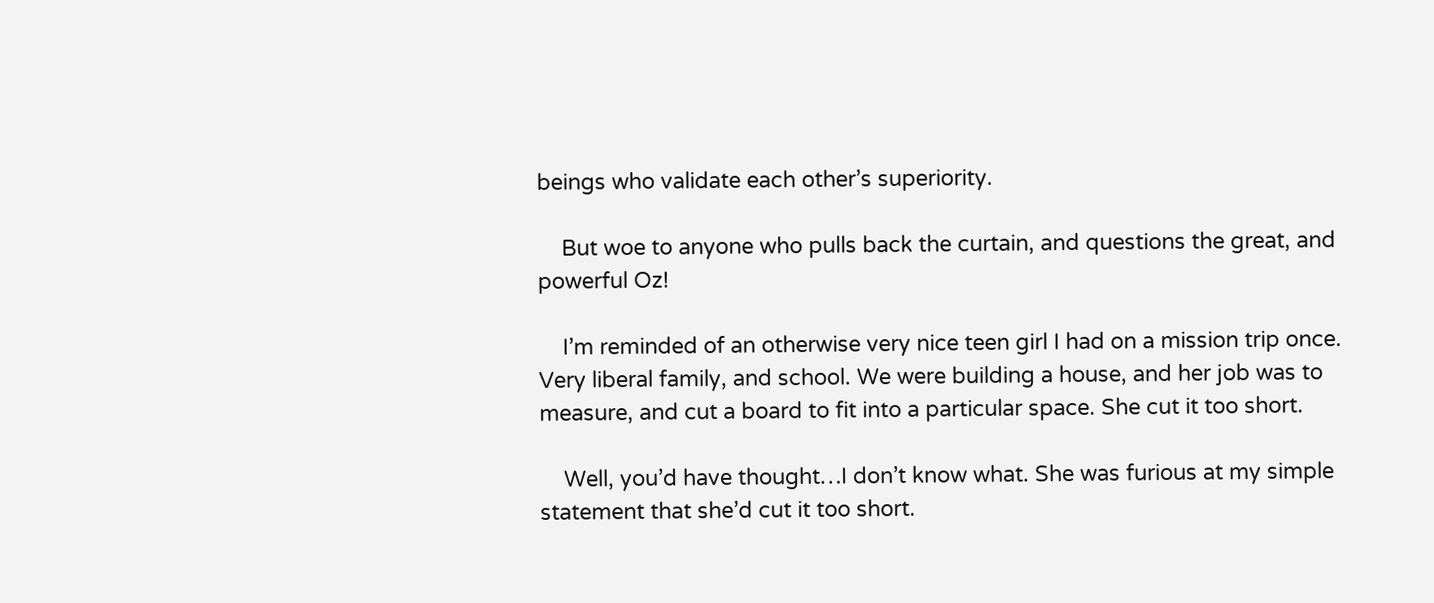beings who validate each other’s superiority.

    But woe to anyone who pulls back the curtain, and questions the great, and powerful Oz!

    I’m reminded of an otherwise very nice teen girl I had on a mission trip once. Very liberal family, and school. We were building a house, and her job was to measure, and cut a board to fit into a particular space. She cut it too short.

    Well, you’d have thought…I don’t know what. She was furious at my simple statement that she’d cut it too short.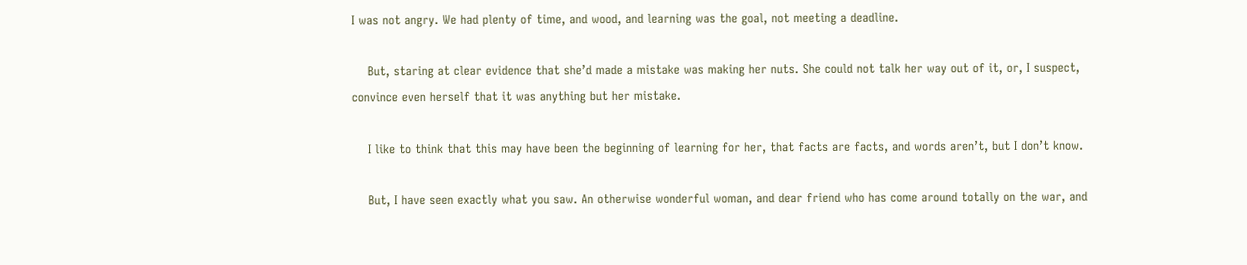I was not angry. We had plenty of time, and wood, and learning was the goal, not meeting a deadline.

    But, staring at clear evidence that she’d made a mistake was making her nuts. She could not talk her way out of it, or, I suspect, convince even herself that it was anything but her mistake.

    I like to think that this may have been the beginning of learning for her, that facts are facts, and words aren’t, but I don’t know.

    But, I have seen exactly what you saw. An otherwise wonderful woman, and dear friend who has come around totally on the war, and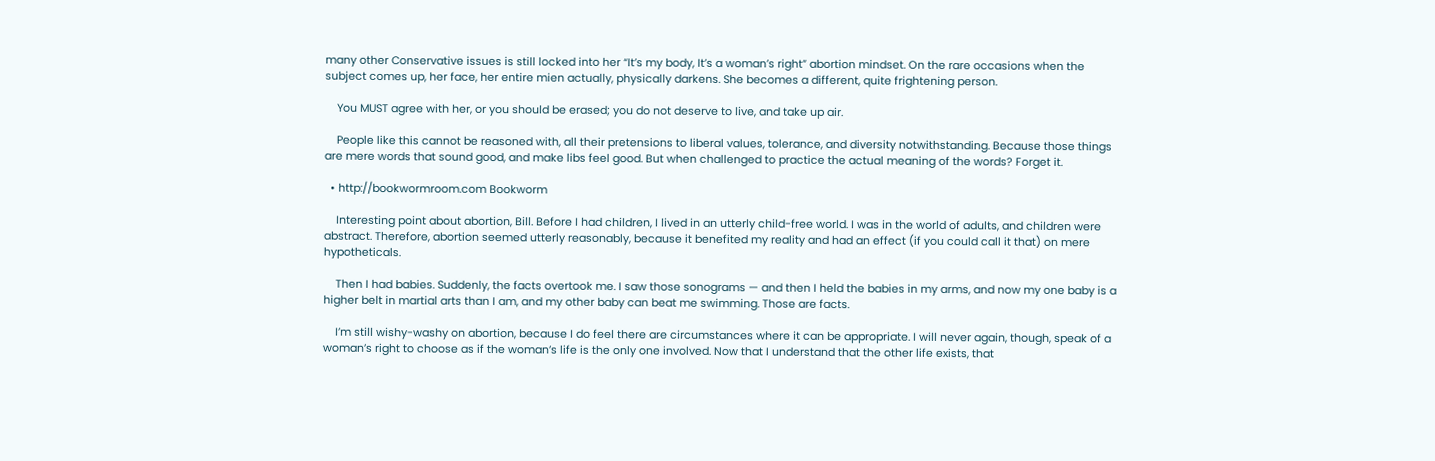many other Conservative issues is still locked into her “It’s my body, It’s a woman’s right” abortion mindset. On the rare occasions when the subject comes up, her face, her entire mien actually, physically darkens. She becomes a different, quite frightening person.

    You MUST agree with her, or you should be erased; you do not deserve to live, and take up air.

    People like this cannot be reasoned with, all their pretensions to liberal values, tolerance, and diversity notwithstanding. Because those things are mere words that sound good, and make libs feel good. But when challenged to practice the actual meaning of the words? Forget it.

  • http://bookwormroom.com Bookworm

    Interesting point about abortion, Bill. Before I had children, I lived in an utterly child-free world. I was in the world of adults, and children were abstract. Therefore, abortion seemed utterly reasonably, because it benefited my reality and had an effect (if you could call it that) on mere hypotheticals.

    Then I had babies. Suddenly, the facts overtook me. I saw those sonograms — and then I held the babies in my arms, and now my one baby is a higher belt in martial arts than I am, and my other baby can beat me swimming. Those are facts.

    I’m still wishy-washy on abortion, because I do feel there are circumstances where it can be appropriate. I will never again, though, speak of a woman’s right to choose as if the woman’s life is the only one involved. Now that I understand that the other life exists, that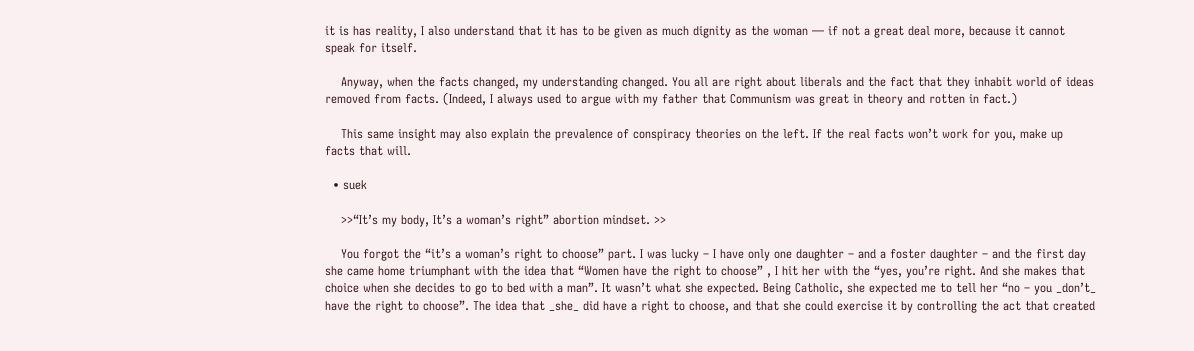it is has reality, I also understand that it has to be given as much dignity as the woman — if not a great deal more, because it cannot speak for itself.

    Anyway, when the facts changed, my understanding changed. You all are right about liberals and the fact that they inhabit world of ideas removed from facts. (Indeed, I always used to argue with my father that Communism was great in theory and rotten in fact.)

    This same insight may also explain the prevalence of conspiracy theories on the left. If the real facts won’t work for you, make up facts that will.

  • suek

    >>“It’s my body, It’s a woman’s right” abortion mindset. >>

    You forgot the “it’s a woman’s right to choose” part. I was lucky – I have only one daughter – and a foster daughter – and the first day she came home triumphant with the idea that “Women have the right to choose” , I hit her with the “yes, you’re right. And she makes that choice when she decides to go to bed with a man”. It wasn’t what she expected. Being Catholic, she expected me to tell her “no – you _don’t_ have the right to choose”. The idea that _she_ did have a right to choose, and that she could exercise it by controlling the act that created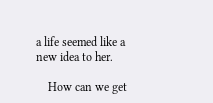a life seemed like a new idea to her.

    How can we get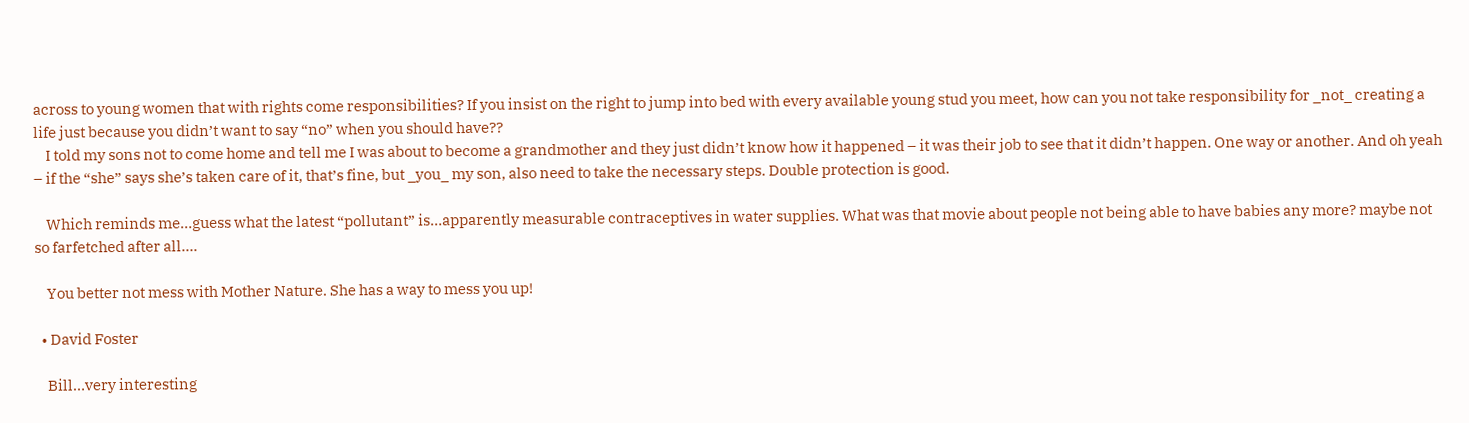across to young women that with rights come responsibilities? If you insist on the right to jump into bed with every available young stud you meet, how can you not take responsibility for _not_ creating a life just because you didn’t want to say “no” when you should have??
    I told my sons not to come home and tell me I was about to become a grandmother and they just didn’t know how it happened – it was their job to see that it didn’t happen. One way or another. And oh yeah – if the “she” says she’s taken care of it, that’s fine, but _you_ my son, also need to take the necessary steps. Double protection is good.

    Which reminds me…guess what the latest “pollutant” is…apparently measurable contraceptives in water supplies. What was that movie about people not being able to have babies any more? maybe not so farfetched after all….

    You better not mess with Mother Nature. She has a way to mess you up!

  • David Foster

    Bill…very interesting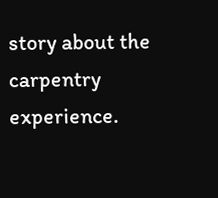story about the carpentry experience.